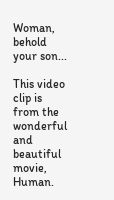Woman, behold your son...

This video clip is from the wonderful and beautiful movie, Human.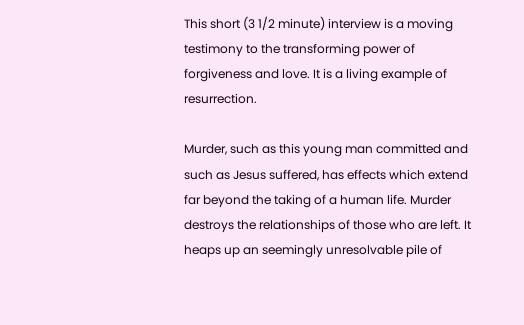This short (3 1/2 minute) interview is a moving testimony to the transforming power of forgiveness and love. It is a living example of resurrection.

Murder, such as this young man committed and such as Jesus suffered, has effects which extend far beyond the taking of a human life. Murder destroys the relationships of those who are left. It heaps up an seemingly unresolvable pile of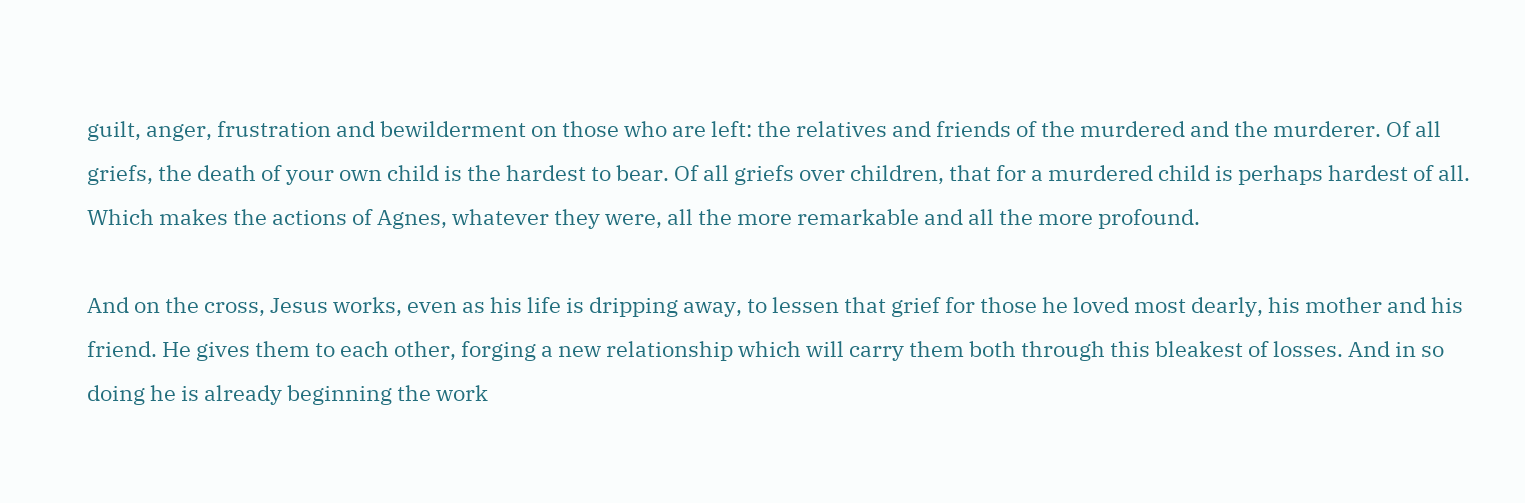guilt, anger, frustration and bewilderment on those who are left: the relatives and friends of the murdered and the murderer. Of all griefs, the death of your own child is the hardest to bear. Of all griefs over children, that for a murdered child is perhaps hardest of all. Which makes the actions of Agnes, whatever they were, all the more remarkable and all the more profound.

And on the cross, Jesus works, even as his life is dripping away, to lessen that grief for those he loved most dearly, his mother and his friend. He gives them to each other, forging a new relationship which will carry them both through this bleakest of losses. And in so doing he is already beginning the work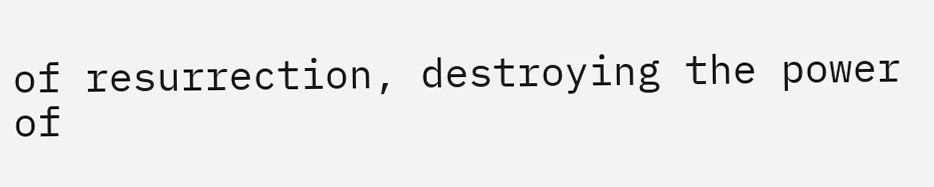of resurrection, destroying the power of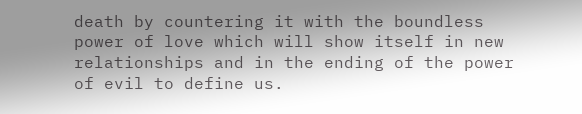death by countering it with the boundless power of love which will show itself in new relationships and in the ending of the power of evil to define us.